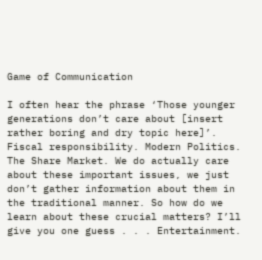Game of Communication

I often hear the phrase ‘Those younger generations don’t care about [insert rather boring and dry topic here]’. Fiscal responsibility. Modern Politics. The Share Market. We do actually care about these important issues, we just don’t gather information about them in the traditional manner. So how do we learn about these crucial matters? I’ll give you one guess . . . Entertainment.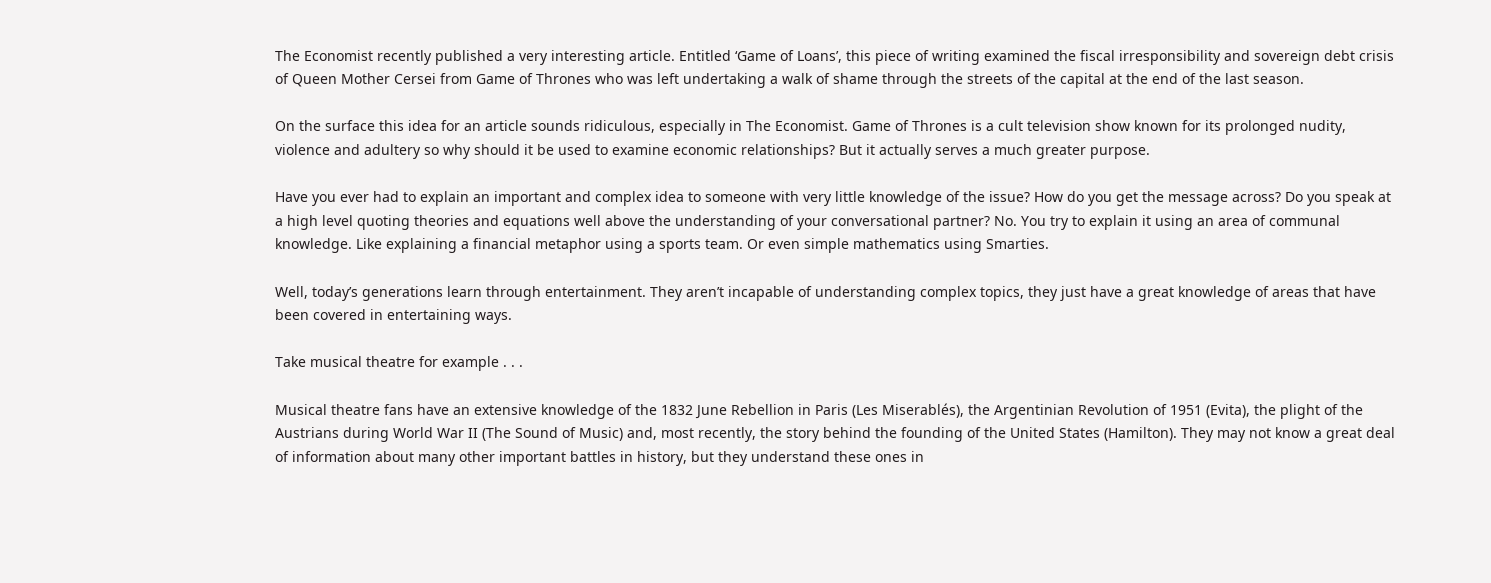The Economist recently published a very interesting article. Entitled ‘Game of Loans’, this piece of writing examined the fiscal irresponsibility and sovereign debt crisis of Queen Mother Cersei from Game of Thrones who was left undertaking a walk of shame through the streets of the capital at the end of the last season.

On the surface this idea for an article sounds ridiculous, especially in The Economist. Game of Thrones is a cult television show known for its prolonged nudity, violence and adultery so why should it be used to examine economic relationships? But it actually serves a much greater purpose.

Have you ever had to explain an important and complex idea to someone with very little knowledge of the issue? How do you get the message across? Do you speak at a high level quoting theories and equations well above the understanding of your conversational partner? No. You try to explain it using an area of communal knowledge. Like explaining a financial metaphor using a sports team. Or even simple mathematics using Smarties.

Well, today’s generations learn through entertainment. They aren’t incapable of understanding complex topics, they just have a great knowledge of areas that have been covered in entertaining ways.

Take musical theatre for example . . .

Musical theatre fans have an extensive knowledge of the 1832 June Rebellion in Paris (Les Miserablés), the Argentinian Revolution of 1951 (Evita), the plight of the Austrians during World War II (The Sound of Music) and, most recently, the story behind the founding of the United States (Hamilton). They may not know a great deal of information about many other important battles in history, but they understand these ones in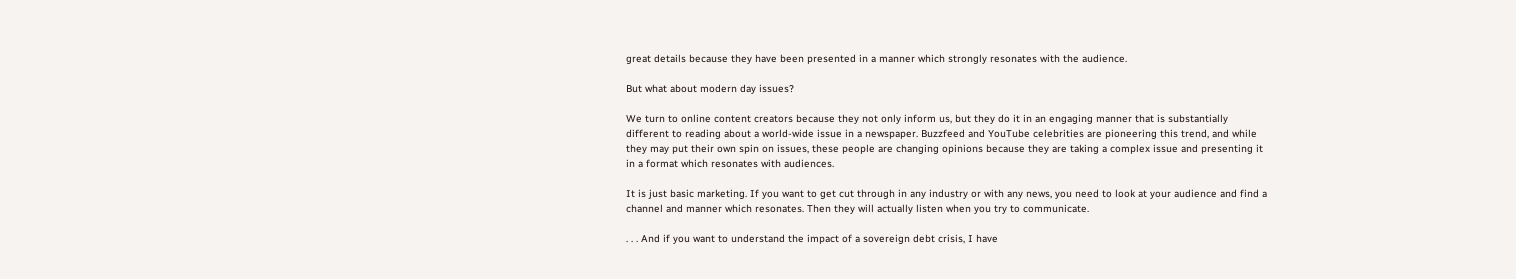great details because they have been presented in a manner which strongly resonates with the audience.

But what about modern day issues?

We turn to online content creators because they not only inform us, but they do it in an engaging manner that is substantially different to reading about a world-wide issue in a newspaper. Buzzfeed and YouTube celebrities are pioneering this trend, and while they may put their own spin on issues, these people are changing opinions because they are taking a complex issue and presenting it in a format which resonates with audiences.

It is just basic marketing. If you want to get cut through in any industry or with any news, you need to look at your audience and find a channel and manner which resonates. Then they will actually listen when you try to communicate.

. . . And if you want to understand the impact of a sovereign debt crisis, I have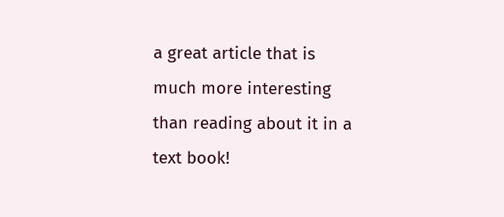a great article that is much more interesting than reading about it in a text book!